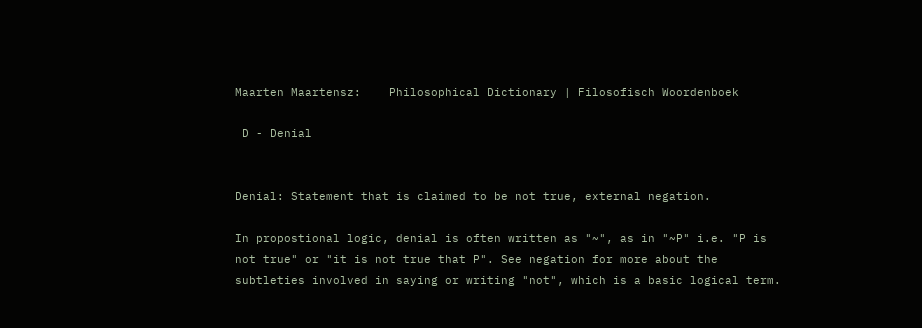Maarten Maartensz:    Philosophical Dictionary | Filosofisch Woordenboek

 D - Denial


Denial: Statement that is claimed to be not true, external negation.

In propostional logic, denial is often written as "~", as in "~P" i.e. "P is not true" or "it is not true that P". See negation for more about the subtleties involved in saying or writing "not", which is a basic logical term.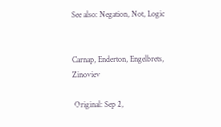See also: Negation, Not, Logic


Carnap, Enderton, Engelbrets, Zinoviev

 Original: Sep 2,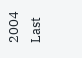2004                                                Last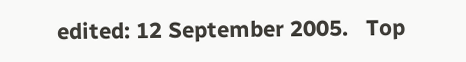edited: 12 September 2005.   Top